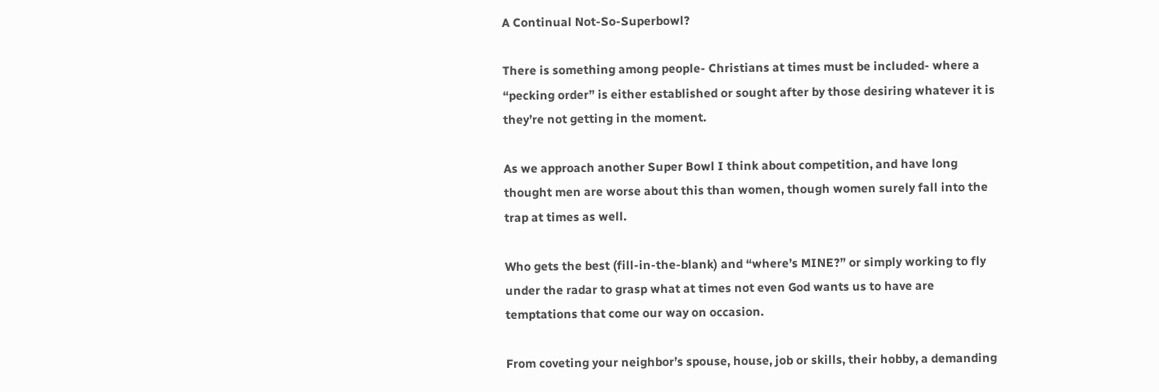A Continual Not-So-Superbowl?

There is something among people- Christians at times must be included- where a “pecking order” is either established or sought after by those desiring whatever it is they’re not getting in the moment.

As we approach another Super Bowl I think about competition, and have long thought men are worse about this than women, though women surely fall into the trap at times as well.

Who gets the best (fill-in-the-blank) and “where’s MINE?” or simply working to fly under the radar to grasp what at times not even God wants us to have are temptations that come our way on occasion.

From coveting your neighbor’s spouse, house, job or skills, their hobby, a demanding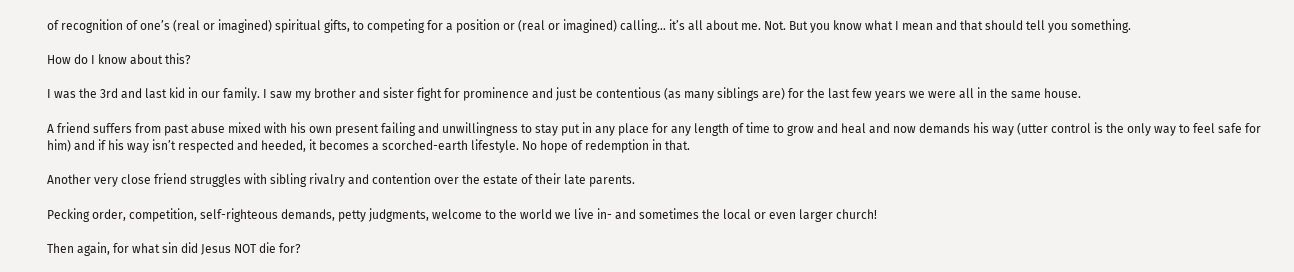of recognition of one’s (real or imagined) spiritual gifts, to competing for a position or (real or imagined) calling… it’s all about me. Not. But you know what I mean and that should tell you something.

How do I know about this?

I was the 3rd and last kid in our family. I saw my brother and sister fight for prominence and just be contentious (as many siblings are) for the last few years we were all in the same house.

A friend suffers from past abuse mixed with his own present failing and unwillingness to stay put in any place for any length of time to grow and heal and now demands his way (utter control is the only way to feel safe for him) and if his way isn’t respected and heeded, it becomes a scorched-earth lifestyle. No hope of redemption in that.

Another very close friend struggles with sibling rivalry and contention over the estate of their late parents.

Pecking order, competition, self-righteous demands, petty judgments, welcome to the world we live in- and sometimes the local or even larger church!

Then again, for what sin did Jesus NOT die for?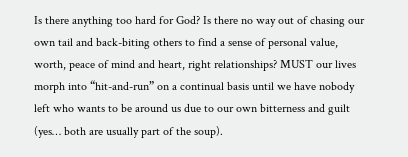Is there anything too hard for God? Is there no way out of chasing our own tail and back-biting others to find a sense of personal value, worth, peace of mind and heart, right relationships? MUST our lives morph into “hit-and-run” on a continual basis until we have nobody left who wants to be around us due to our own bitterness and guilt (yes… both are usually part of the soup).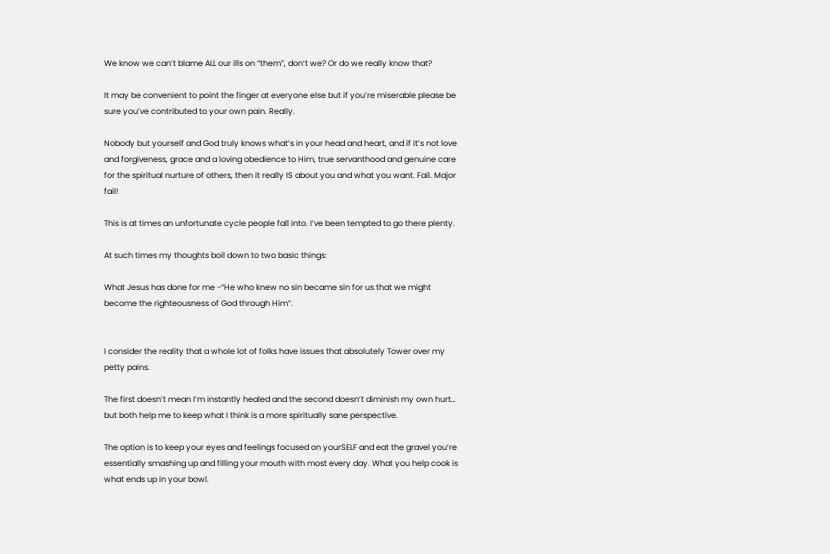We know we can’t blame ALL our ills on “them”, don’t we? Or do we really know that?

It may be convenient to point the finger at everyone else but if you’re miserable please be sure you’ve contributed to your own pain. Really.

Nobody but yourself and God truly knows what’s in your head and heart, and if it’s not love and forgiveness, grace and a loving obedience to Him, true servanthood and genuine care for the spiritual nurture of others, then it really IS about you and what you want. Fail. Major fail!

This is at times an unfortunate cycle people fall into. I’ve been tempted to go there plenty.

At such times my thoughts boil down to two basic things:

What Jesus has done for me -“He who knew no sin became sin for us that we might become the righteousness of God through Him”.


I consider the reality that a whole lot of folks have issues that absolutely Tower over my petty pains.

The first doesn’t mean I’m instantly healed and the second doesn’t diminish my own hurt… but both help me to keep what I think is a more spiritually sane perspective.

The option is to keep your eyes and feelings focused on yourSELF and eat the gravel you’re essentially smashing up and filling your mouth with most every day. What you help cook is what ends up in your bowl.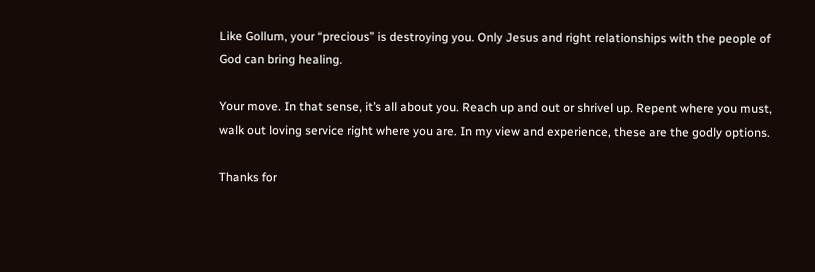Like Gollum, your “precious” is destroying you. Only Jesus and right relationships with the people of God can bring healing.

Your move. In that sense, it’s all about you. Reach up and out or shrivel up. Repent where you must, walk out loving service right where you are. In my view and experience, these are the godly options.

Thanks for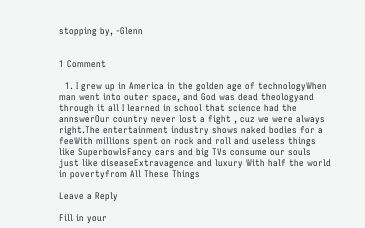stopping by, -Glenn


1 Comment

  1. I grew up in America in the golden age of technologyWhen man went into outer space, and God was dead theologyand through it all I learned in school that science had the annswerOur country never lost a fight , cuz we were always right.The entertainment industry shows naked bodies for a feeWith millions spent on rock and roll and useless things like SuperbowlsFancy cars and big TVs consume our souls just like diseaseExtravagence and luxury With half the world in povertyfrom All These Things

Leave a Reply

Fill in your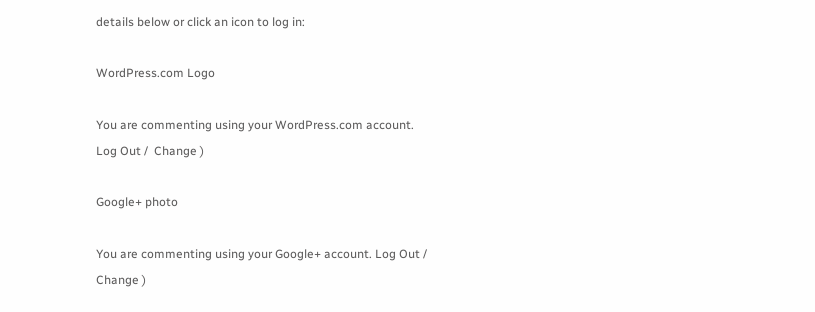details below or click an icon to log in:

WordPress.com Logo

You are commenting using your WordPress.com account. Log Out /  Change )

Google+ photo

You are commenting using your Google+ account. Log Out /  Change )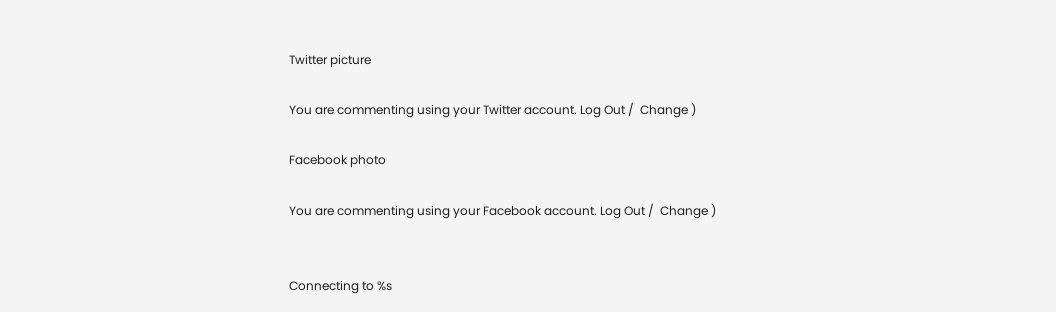Twitter picture

You are commenting using your Twitter account. Log Out /  Change )

Facebook photo

You are commenting using your Facebook account. Log Out /  Change )


Connecting to %s